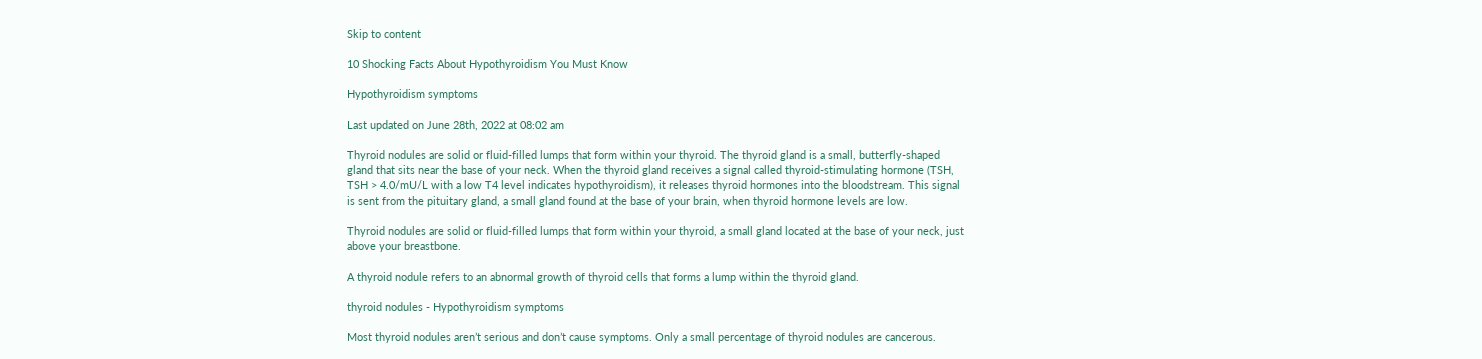Skip to content

10 Shocking Facts About Hypothyroidism You Must Know

Hypothyroidism symptoms

Last updated on June 28th, 2022 at 08:02 am

Thyroid nodules are solid or fluid-filled lumps that form within your thyroid. The thyroid gland is a small, butterfly-shaped gland that sits near the base of your neck. When the thyroid gland receives a signal called thyroid-stimulating hormone (TSH, TSH > 4.0/mU/L with a low T4 level indicates hypothyroidism), it releases thyroid hormones into the bloodstream. This signal is sent from the pituitary gland, a small gland found at the base of your brain, when thyroid hormone levels are low.

Thyroid nodules are solid or fluid-filled lumps that form within your thyroid, a small gland located at the base of your neck, just above your breastbone.

A thyroid nodule refers to an abnormal growth of thyroid cells that forms a lump within the thyroid gland.

thyroid nodules - Hypothyroidism symptoms

Most thyroid nodules aren’t serious and don’t cause symptoms. Only a small percentage of thyroid nodules are cancerous.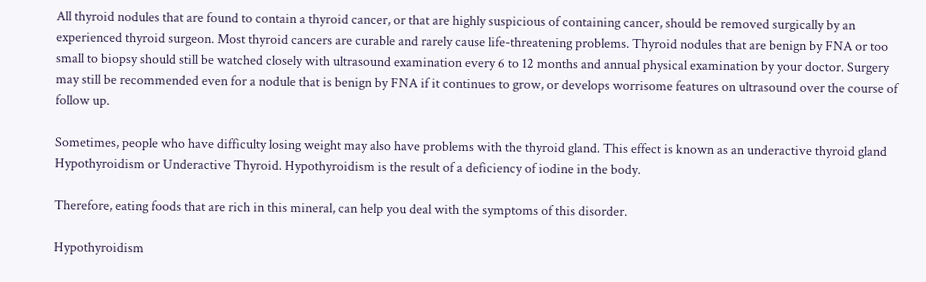All thyroid nodules that are found to contain a thyroid cancer, or that are highly suspicious of containing cancer, should be removed surgically by an experienced thyroid surgeon. Most thyroid cancers are curable and rarely cause life-threatening problems. Thyroid nodules that are benign by FNA or too small to biopsy should still be watched closely with ultrasound examination every 6 to 12 months and annual physical examination by your doctor. Surgery may still be recommended even for a nodule that is benign by FNA if it continues to grow, or develops worrisome features on ultrasound over the course of follow up.

Sometimes, people who have difficulty losing weight may also have problems with the thyroid gland. This effect is known as an underactive thyroid gland Hypothyroidism or Underactive Thyroid. Hypothyroidism is the result of a deficiency of iodine in the body.

Therefore, eating foods that are rich in this mineral, can help you deal with the symptoms of this disorder.

Hypothyroidism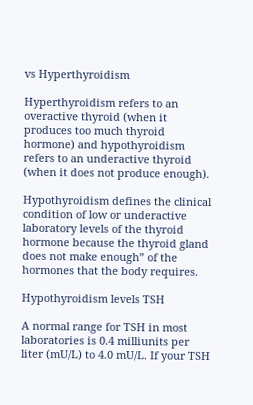vs Hyperthyroidism

Hyperthyroidism refers to an overactive thyroid (when it produces too much thyroid hormone) and hypothyroidism refers to an underactive thyroid (when it does not produce enough).

Hypothyroidism defines the clinical condition of low or underactive laboratory levels of the thyroid hormone because the thyroid gland does not make enough” of the hormones that the body requires.

Hypothyroidism levels TSH

A normal range for TSH in most laboratories is 0.4 milliunits per liter (mU/L) to 4.0 mU/L. If your TSH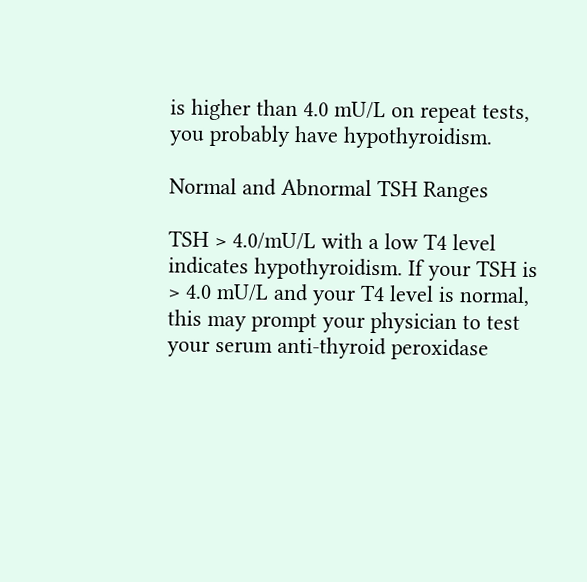is higher than 4.0 mU/L on repeat tests, you probably have hypothyroidism.

Normal and Abnormal TSH Ranges

TSH > 4.0/mU/L with a low T4 level indicates hypothyroidism. If your TSH is > 4.0 mU/L and your T4 level is normal, this may prompt your physician to test your serum anti-thyroid peroxidase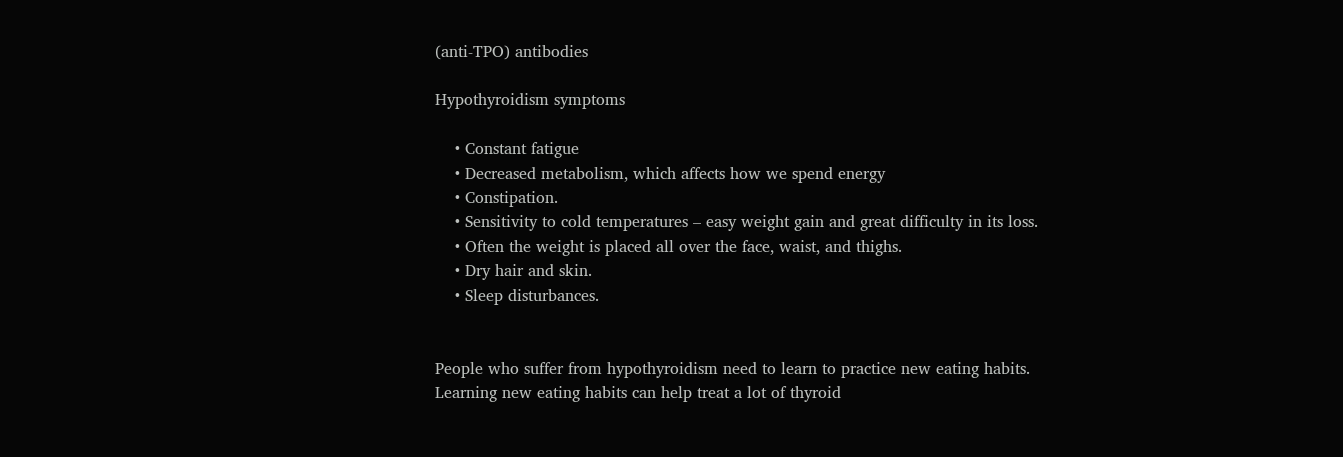(anti-TPO) antibodies

Hypothyroidism symptoms

    • Constant fatigue
    • Decreased metabolism, which affects how we spend energy
    • Constipation.
    • Sensitivity to cold temperatures – easy weight gain and great difficulty in its loss.
    • Often the weight is placed all over the face, waist, and thighs.
    • Dry hair and skin.
    • Sleep disturbances.


People who suffer from hypothyroidism need to learn to practice new eating habits. Learning new eating habits can help treat a lot of thyroid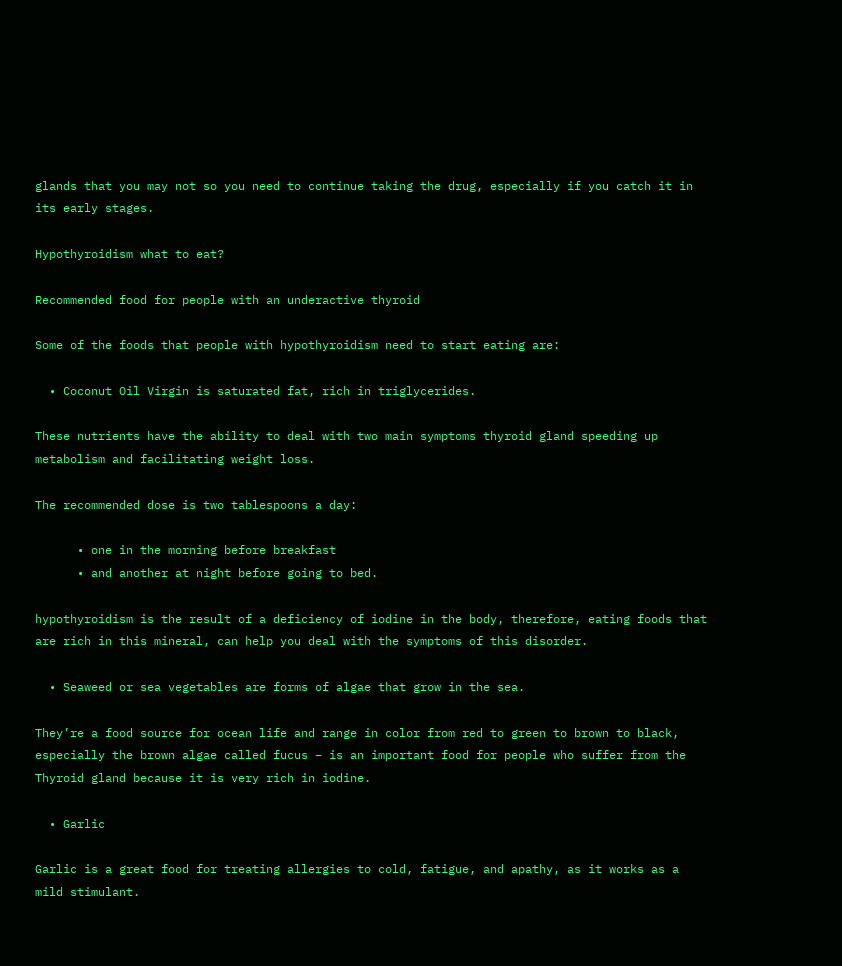glands that you may not so you need to continue taking the drug, especially if you catch it in its early stages.

Hypothyroidism what to eat?

Recommended food for people with an underactive thyroid

Some of the foods that people with hypothyroidism need to start eating are:

  • Coconut Oil Virgin is saturated fat, rich in triglycerides.

These nutrients have the ability to deal with two main symptoms thyroid gland speeding up metabolism and facilitating weight loss.

The recommended dose is two tablespoons a day:

      • one in the morning before breakfast
      • and another at night before going to bed.

hypothyroidism is the result of a deficiency of iodine in the body, therefore, eating foods that are rich in this mineral, can help you deal with the symptoms of this disorder.

  • Seaweed or sea vegetables are forms of algae that grow in the sea.

They’re a food source for ocean life and range in color from red to green to brown to black, especially the brown algae called fucus – is an important food for people who suffer from the Thyroid gland because it is very rich in iodine.

  • Garlic

Garlic is a great food for treating allergies to cold, fatigue, and apathy, as it works as a mild stimulant.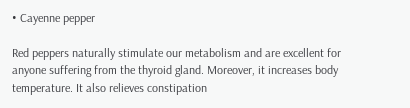• Cayenne pepper

Red peppers naturally stimulate our metabolism and are excellent for anyone suffering from the thyroid gland. Moreover, it increases body temperature. It also relieves constipation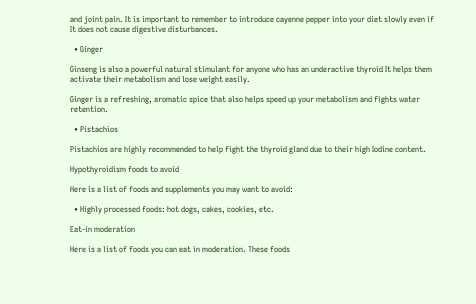and joint pain. It is important to remember to introduce cayenne pepper into your diet slowly even if It does not cause digestive disturbances.

  • Ginger

Ginseng is also a powerful natural stimulant for anyone who has an underactive thyroid It helps them activate their metabolism and lose weight easily.

Ginger is a refreshing, aromatic spice that also helps speed up your metabolism and fights water retention.

  • Pistachios

Pistachios are highly recommended to help fight the thyroid gland due to their high Iodine content.

Hypothyroidism foods to avoid

Here is a list of foods and supplements you may want to avoid:

  • Highly processed foods: hot dogs, cakes, cookies, etc.

Eat-in moderation

Here is a list of foods you can eat in moderation. These foods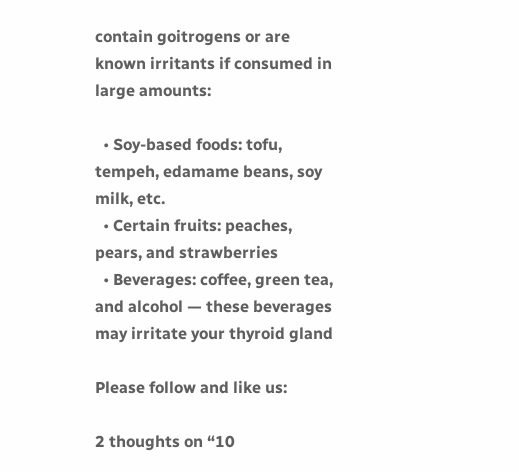contain goitrogens or are known irritants if consumed in large amounts:

  • Soy-based foods: tofu, tempeh, edamame beans, soy milk, etc.
  • Certain fruits: peaches, pears, and strawberries
  • Beverages: coffee, green tea, and alcohol — these beverages may irritate your thyroid gland

Please follow and like us:

2 thoughts on “10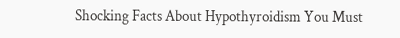Shocking Facts About Hypothyroidism You Must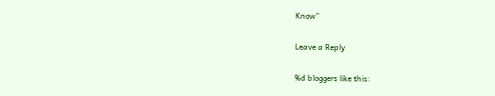Know”

Leave a Reply

%d bloggers like this: